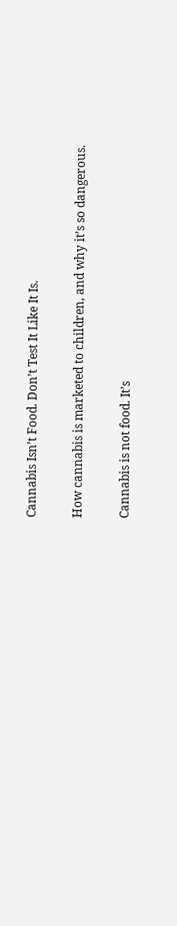Cannabis Isn’t Food. Don’t Test It Like It Is.

How cannabis is marketed to children, and why it’s so dangerous.

Cannabis is not food. It’s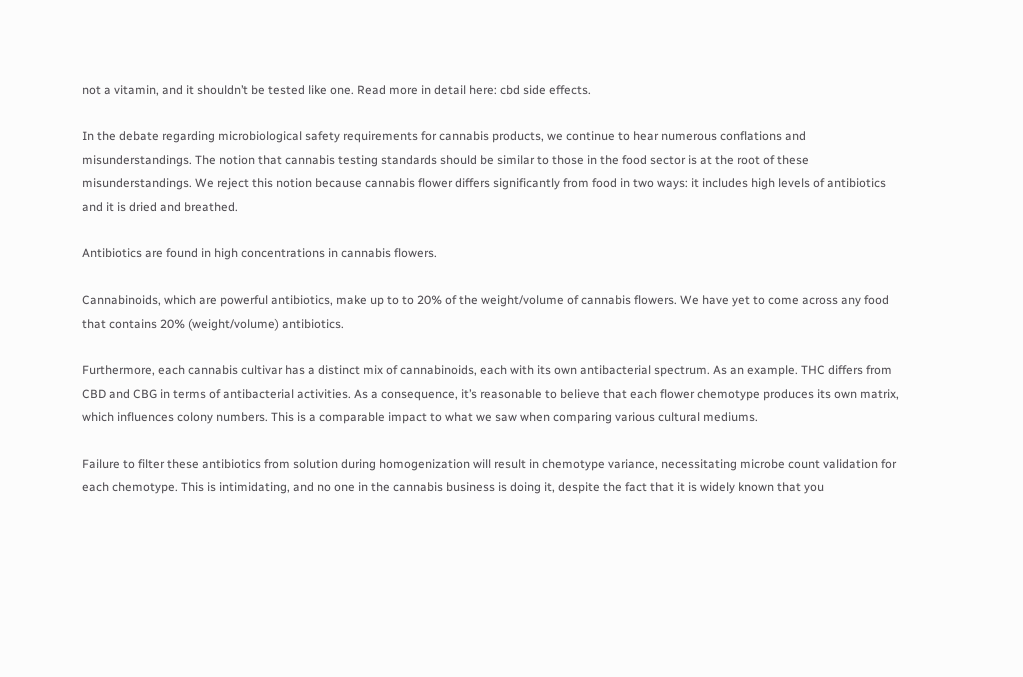not a vitamin, and it shouldn’t be tested like one. Read more in detail here: cbd side effects.

In the debate regarding microbiological safety requirements for cannabis products, we continue to hear numerous conflations and misunderstandings. The notion that cannabis testing standards should be similar to those in the food sector is at the root of these misunderstandings. We reject this notion because cannabis flower differs significantly from food in two ways: it includes high levels of antibiotics and it is dried and breathed.

Antibiotics are found in high concentrations in cannabis flowers.

Cannabinoids, which are powerful antibiotics, make up to to 20% of the weight/volume of cannabis flowers. We have yet to come across any food that contains 20% (weight/volume) antibiotics.

Furthermore, each cannabis cultivar has a distinct mix of cannabinoids, each with its own antibacterial spectrum. As an example. THC differs from CBD and CBG in terms of antibacterial activities. As a consequence, it’s reasonable to believe that each flower chemotype produces its own matrix, which influences colony numbers. This is a comparable impact to what we saw when comparing various cultural mediums.

Failure to filter these antibiotics from solution during homogenization will result in chemotype variance, necessitating microbe count validation for each chemotype. This is intimidating, and no one in the cannabis business is doing it, despite the fact that it is widely known that you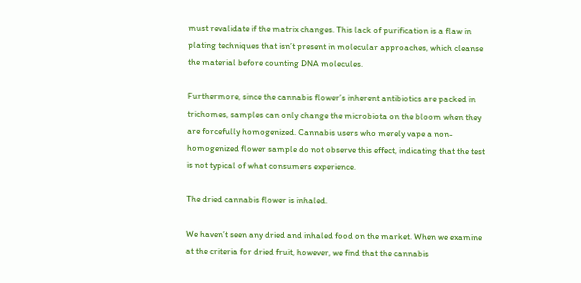must revalidate if the matrix changes. This lack of purification is a flaw in plating techniques that isn’t present in molecular approaches, which cleanse the material before counting DNA molecules.

Furthermore, since the cannabis flower’s inherent antibiotics are packed in trichomes, samples can only change the microbiota on the bloom when they are forcefully homogenized. Cannabis users who merely vape a non-homogenized flower sample do not observe this effect, indicating that the test is not typical of what consumers experience.

The dried cannabis flower is inhaled.

We haven’t seen any dried and inhaled food on the market. When we examine at the criteria for dried fruit, however, we find that the cannabis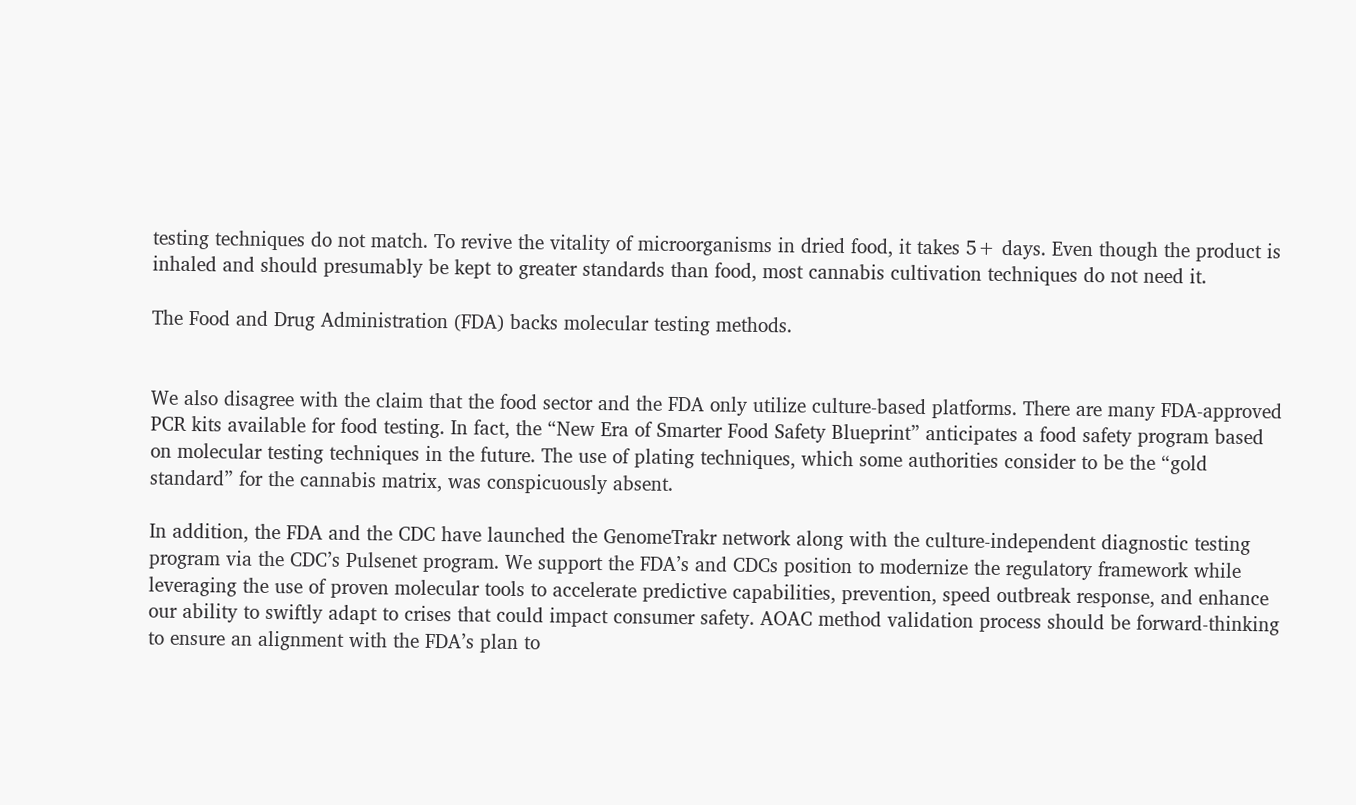testing techniques do not match. To revive the vitality of microorganisms in dried food, it takes 5+ days. Even though the product is inhaled and should presumably be kept to greater standards than food, most cannabis cultivation techniques do not need it.

The Food and Drug Administration (FDA) backs molecular testing methods.


We also disagree with the claim that the food sector and the FDA only utilize culture-based platforms. There are many FDA-approved PCR kits available for food testing. In fact, the “New Era of Smarter Food Safety Blueprint” anticipates a food safety program based on molecular testing techniques in the future. The use of plating techniques, which some authorities consider to be the “gold standard” for the cannabis matrix, was conspicuously absent.

In addition, the FDA and the CDC have launched the GenomeTrakr network along with the culture-independent diagnostic testing program via the CDC’s Pulsenet program. We support the FDA’s and CDCs position to modernize the regulatory framework while leveraging the use of proven molecular tools to accelerate predictive capabilities, prevention, speed outbreak response, and enhance our ability to swiftly adapt to crises that could impact consumer safety. AOAC method validation process should be forward-thinking to ensure an alignment with the FDA’s plan to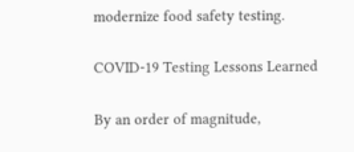modernize food safety testing.

COVID-19 Testing Lessons Learned

By an order of magnitude,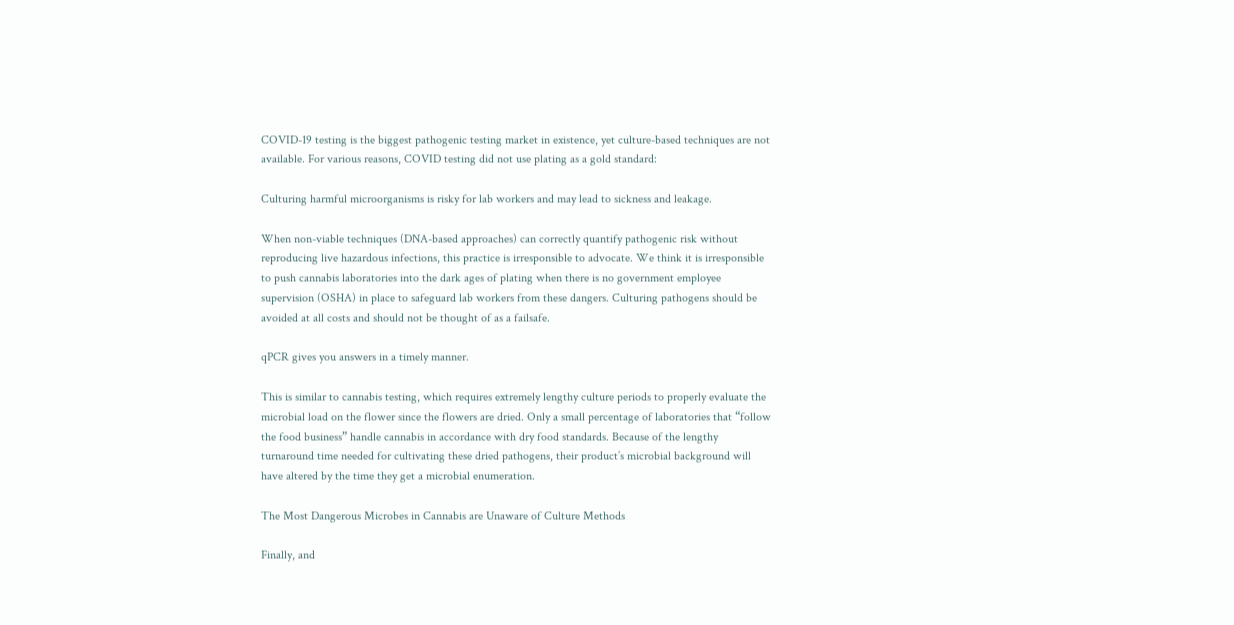COVID-19 testing is the biggest pathogenic testing market in existence, yet culture-based techniques are not available. For various reasons, COVID testing did not use plating as a gold standard:

Culturing harmful microorganisms is risky for lab workers and may lead to sickness and leakage.

When non-viable techniques (DNA-based approaches) can correctly quantify pathogenic risk without reproducing live hazardous infections, this practice is irresponsible to advocate. We think it is irresponsible to push cannabis laboratories into the dark ages of plating when there is no government employee supervision (OSHA) in place to safeguard lab workers from these dangers. Culturing pathogens should be avoided at all costs and should not be thought of as a failsafe.

qPCR gives you answers in a timely manner.

This is similar to cannabis testing, which requires extremely lengthy culture periods to properly evaluate the microbial load on the flower since the flowers are dried. Only a small percentage of laboratories that “follow the food business” handle cannabis in accordance with dry food standards. Because of the lengthy turnaround time needed for cultivating these dried pathogens, their product’s microbial background will have altered by the time they get a microbial enumeration.

The Most Dangerous Microbes in Cannabis are Unaware of Culture Methods

Finally, and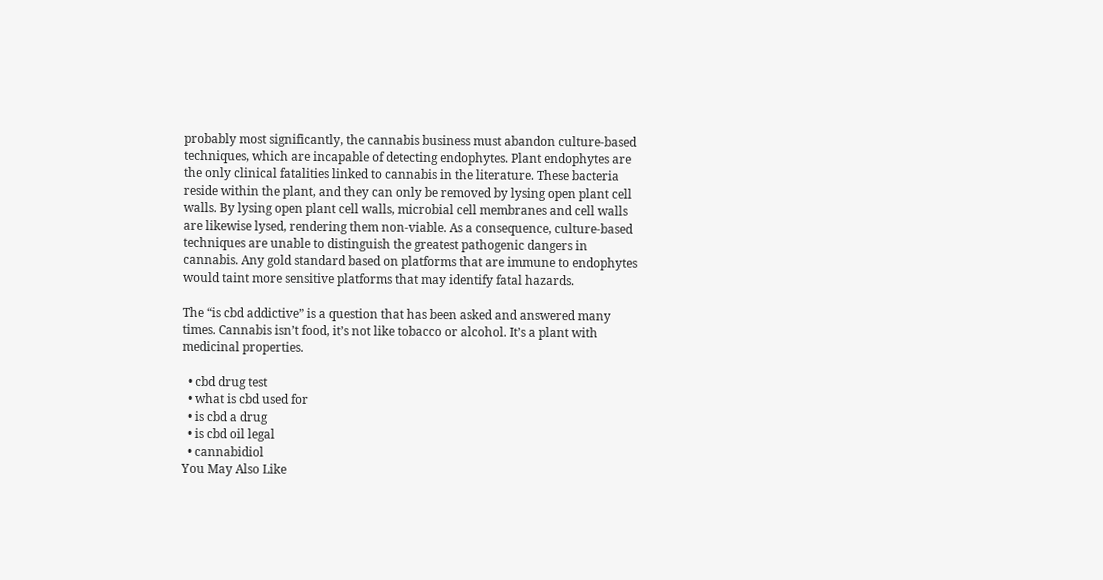probably most significantly, the cannabis business must abandon culture-based techniques, which are incapable of detecting endophytes. Plant endophytes are the only clinical fatalities linked to cannabis in the literature. These bacteria reside within the plant, and they can only be removed by lysing open plant cell walls. By lysing open plant cell walls, microbial cell membranes and cell walls are likewise lysed, rendering them non-viable. As a consequence, culture-based techniques are unable to distinguish the greatest pathogenic dangers in cannabis. Any gold standard based on platforms that are immune to endophytes would taint more sensitive platforms that may identify fatal hazards.

The “is cbd addictive” is a question that has been asked and answered many times. Cannabis isn’t food, it’s not like tobacco or alcohol. It’s a plant with medicinal properties.

  • cbd drug test
  • what is cbd used for
  • is cbd a drug
  • is cbd oil legal
  • cannabidiol
You May Also Like